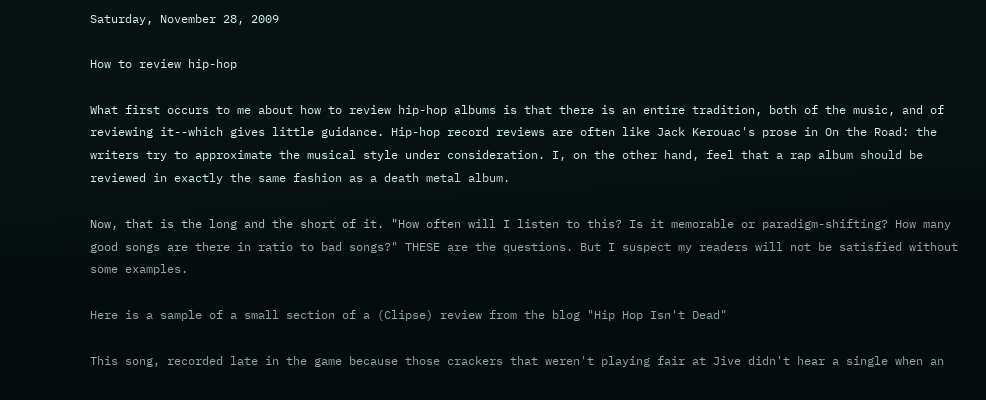Saturday, November 28, 2009

How to review hip-hop

What first occurs to me about how to review hip-hop albums is that there is an entire tradition, both of the music, and of reviewing it--which gives little guidance. Hip-hop record reviews are often like Jack Kerouac's prose in On the Road: the writers try to approximate the musical style under consideration. I, on the other hand, feel that a rap album should be reviewed in exactly the same fashion as a death metal album.

Now, that is the long and the short of it. "How often will I listen to this? Is it memorable or paradigm-shifting? How many good songs are there in ratio to bad songs?" THESE are the questions. But I suspect my readers will not be satisfied without some examples.

Here is a sample of a small section of a (Clipse) review from the blog "Hip Hop Isn't Dead"

This song, recorded late in the game because those crackers that weren't playing fair at Jive didn't hear a single when an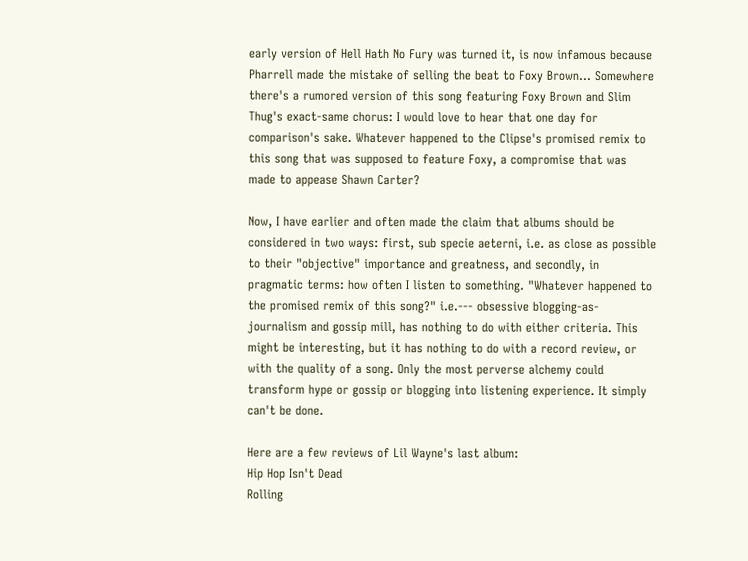early version of Hell Hath No Fury was turned it, is now infamous because Pharrell made the mistake of selling the beat to Foxy Brown... Somewhere there's a rumored version of this song featuring Foxy Brown and Slim Thug's exact-same chorus: I would love to hear that one day for comparison's sake. Whatever happened to the Clipse's promised remix to this song that was supposed to feature Foxy, a compromise that was made to appease Shawn Carter?

Now, I have earlier and often made the claim that albums should be considered in two ways: first, sub specie aeterni, i.e. as close as possible to their "objective" importance and greatness, and secondly, in pragmatic terms: how often I listen to something. "Whatever happened to the promised remix of this song?" i.e.--- obsessive blogging-as-journalism and gossip mill, has nothing to do with either criteria. This might be interesting, but it has nothing to do with a record review, or with the quality of a song. Only the most perverse alchemy could transform hype or gossip or blogging into listening experience. It simply can't be done.

Here are a few reviews of Lil Wayne's last album:
Hip Hop Isn't Dead
Rolling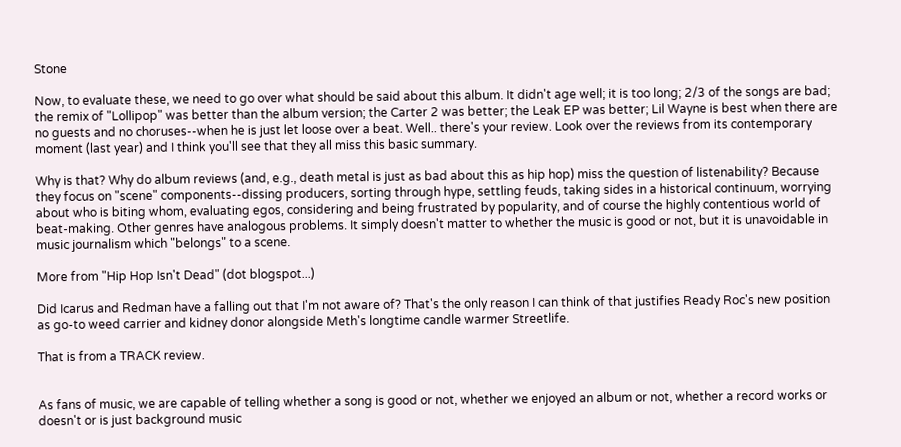Stone

Now, to evaluate these, we need to go over what should be said about this album. It didn't age well; it is too long; 2/3 of the songs are bad; the remix of "Lollipop" was better than the album version; the Carter 2 was better; the Leak EP was better; Lil Wayne is best when there are no guests and no choruses--when he is just let loose over a beat. Well.. there's your review. Look over the reviews from its contemporary moment (last year) and I think you'll see that they all miss this basic summary.

Why is that? Why do album reviews (and, e.g., death metal is just as bad about this as hip hop) miss the question of listenability? Because they focus on "scene" components--dissing producers, sorting through hype, settling feuds, taking sides in a historical continuum, worrying about who is biting whom, evaluating egos, considering and being frustrated by popularity, and of course the highly contentious world of beat-making. Other genres have analogous problems. It simply doesn't matter to whether the music is good or not, but it is unavoidable in music journalism which "belongs" to a scene.

More from "Hip Hop Isn't Dead" (dot blogspot...)

Did Icarus and Redman have a falling out that I'm not aware of? That's the only reason I can think of that justifies Ready Roc's new position as go-to weed carrier and kidney donor alongside Meth's longtime candle warmer Streetlife.

That is from a TRACK review.


As fans of music, we are capable of telling whether a song is good or not, whether we enjoyed an album or not, whether a record works or doesn't or is just background music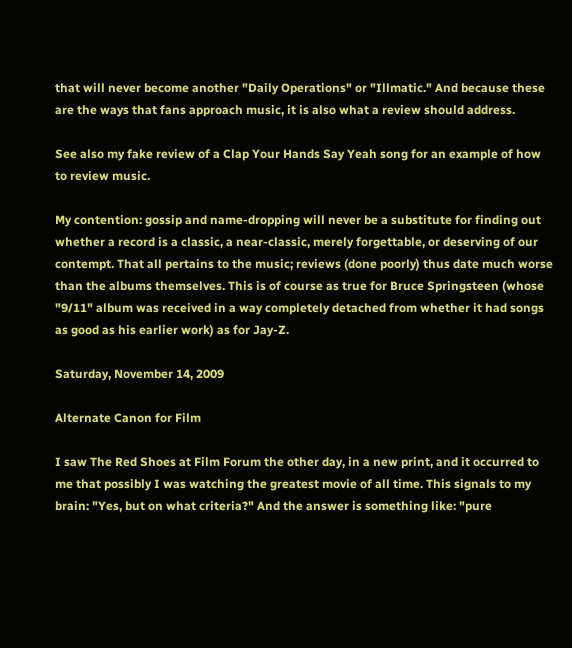that will never become another "Daily Operations" or "Illmatic." And because these are the ways that fans approach music, it is also what a review should address.

See also my fake review of a Clap Your Hands Say Yeah song for an example of how to review music.

My contention: gossip and name-dropping will never be a substitute for finding out whether a record is a classic, a near-classic, merely forgettable, or deserving of our contempt. That all pertains to the music; reviews (done poorly) thus date much worse than the albums themselves. This is of course as true for Bruce Springsteen (whose "9/11" album was received in a way completely detached from whether it had songs as good as his earlier work) as for Jay-Z.

Saturday, November 14, 2009

Alternate Canon for Film

I saw The Red Shoes at Film Forum the other day, in a new print, and it occurred to me that possibly I was watching the greatest movie of all time. This signals to my brain: "Yes, but on what criteria?" And the answer is something like: "pure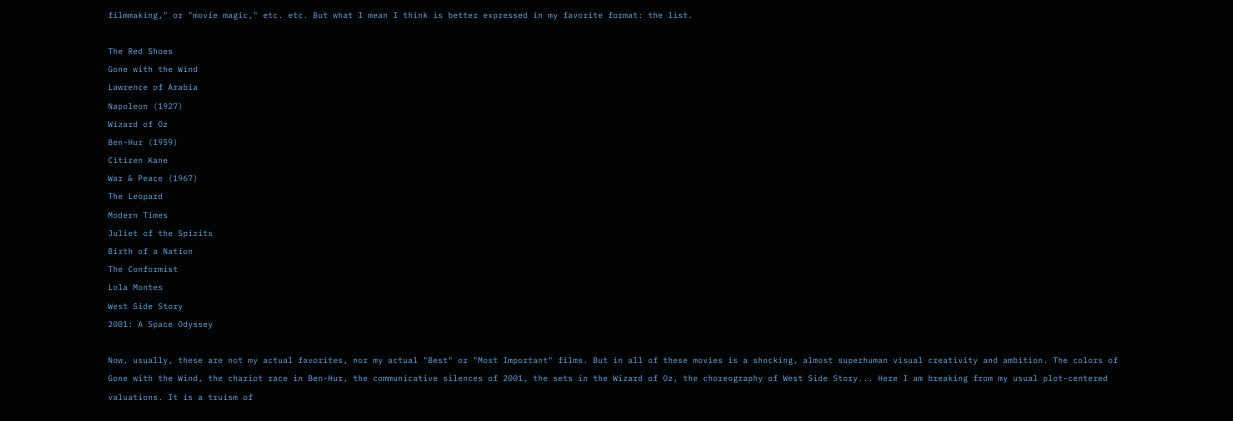filmmaking," or "movie magic," etc. etc. But what I mean I think is better expressed in my favorite format: the list.

The Red Shoes
Gone with the Wind
Lawrence of Arabia
Napoleon (1927)
Wizard of Oz
Ben-Hur (1959)
Citizen Kane
War & Peace (1967)
The Leopard
Modern Times
Juliet of the Spirits
Birth of a Nation
The Conformist
Lola Montes
West Side Story
2001: A Space Odyssey

Now, usually, these are not my actual favorites, nor my actual "Best" or "Most Important" films. But in all of these movies is a shocking, almost superhuman visual creativity and ambition. The colors of Gone with the Wind, the chariot race in Ben-Hur, the communicative silences of 2001, the sets in the Wizard of Oz, the choreography of West Side Story... Here I am breaking from my usual plot-centered valuations. It is a truism of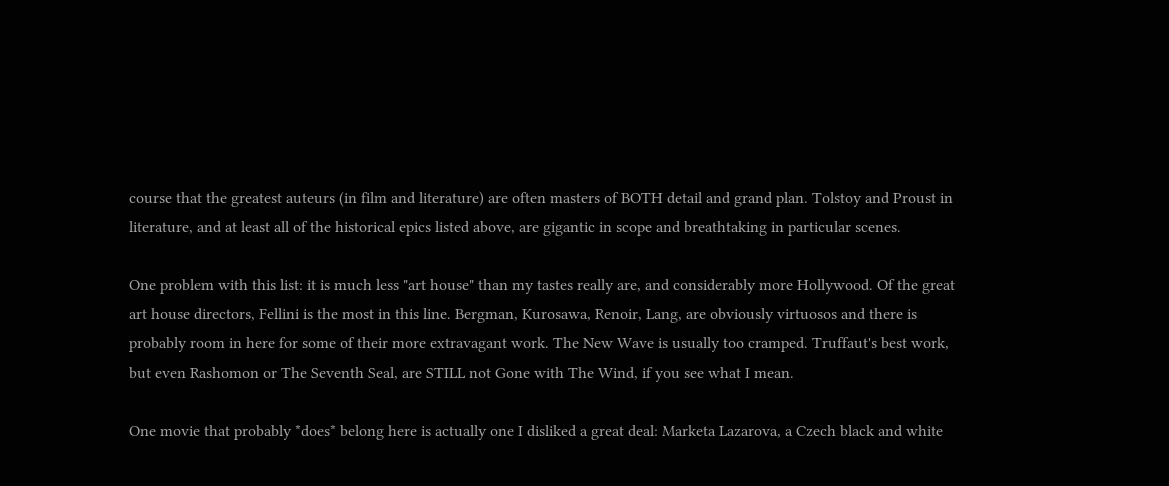course that the greatest auteurs (in film and literature) are often masters of BOTH detail and grand plan. Tolstoy and Proust in literature, and at least all of the historical epics listed above, are gigantic in scope and breathtaking in particular scenes.

One problem with this list: it is much less "art house" than my tastes really are, and considerably more Hollywood. Of the great art house directors, Fellini is the most in this line. Bergman, Kurosawa, Renoir, Lang, are obviously virtuosos and there is probably room in here for some of their more extravagant work. The New Wave is usually too cramped. Truffaut's best work, but even Rashomon or The Seventh Seal, are STILL not Gone with The Wind, if you see what I mean.

One movie that probably *does* belong here is actually one I disliked a great deal: Marketa Lazarova, a Czech black and white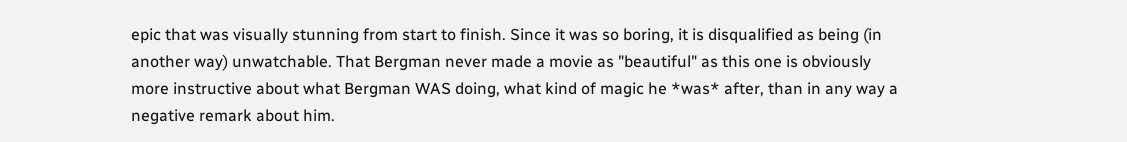epic that was visually stunning from start to finish. Since it was so boring, it is disqualified as being (in another way) unwatchable. That Bergman never made a movie as "beautiful" as this one is obviously more instructive about what Bergman WAS doing, what kind of magic he *was* after, than in any way a negative remark about him.